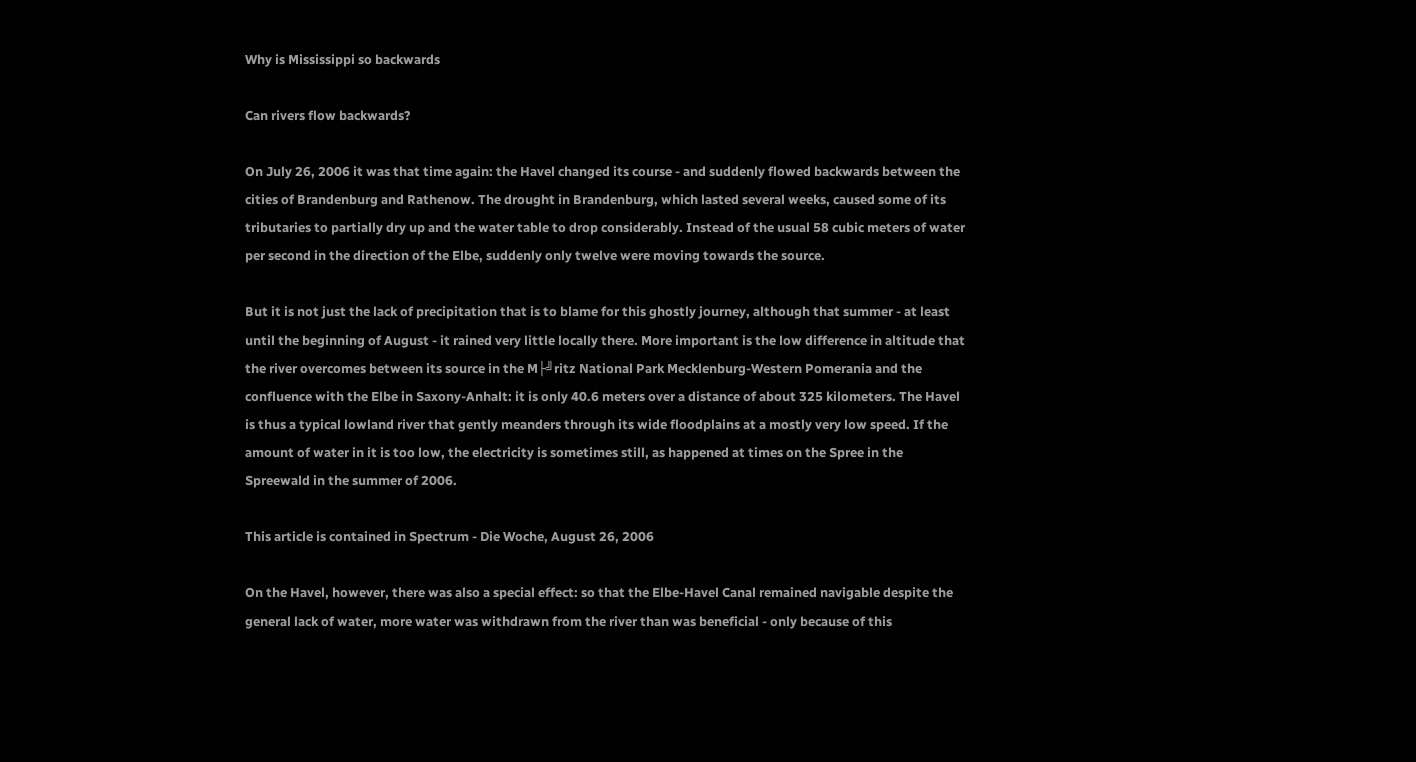Why is Mississippi so backwards

Can rivers flow backwards?

On July 26, 2006 it was that time again: the Havel changed its course - and suddenly flowed backwards between the cities of Brandenburg and Rathenow. The drought in Brandenburg, which lasted several weeks, caused some of its tributaries to partially dry up and the water table to drop considerably. Instead of the usual 58 cubic meters of water per second in the direction of the Elbe, suddenly only twelve were moving towards the source.

But it is not just the lack of precipitation that is to blame for this ghostly journey, although that summer - at least until the beginning of August - it rained very little locally there. More important is the low difference in altitude that the river overcomes between its source in the M├╝ritz National Park Mecklenburg-Western Pomerania and the confluence with the Elbe in Saxony-Anhalt: it is only 40.6 meters over a distance of about 325 kilometers. The Havel is thus a typical lowland river that gently meanders through its wide floodplains at a mostly very low speed. If the amount of water in it is too low, the electricity is sometimes still, as happened at times on the Spree in the Spreewald in the summer of 2006.

This article is contained in Spectrum - Die Woche, August 26, 2006

On the Havel, however, there was also a special effect: so that the Elbe-Havel Canal remained navigable despite the general lack of water, more water was withdrawn from the river than was beneficial - only because of this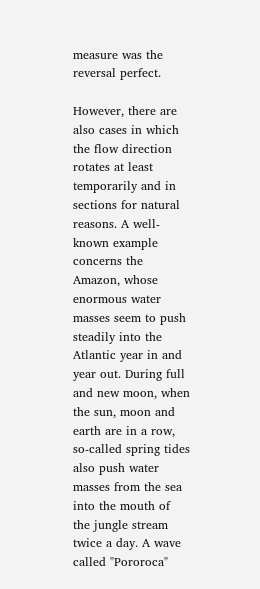measure was the reversal perfect.

However, there are also cases in which the flow direction rotates at least temporarily and in sections for natural reasons. A well-known example concerns the Amazon, whose enormous water masses seem to push steadily into the Atlantic year in and year out. During full and new moon, when the sun, moon and earth are in a row, so-called spring tides also push water masses from the sea into the mouth of the jungle stream twice a day. A wave called "Pororoca"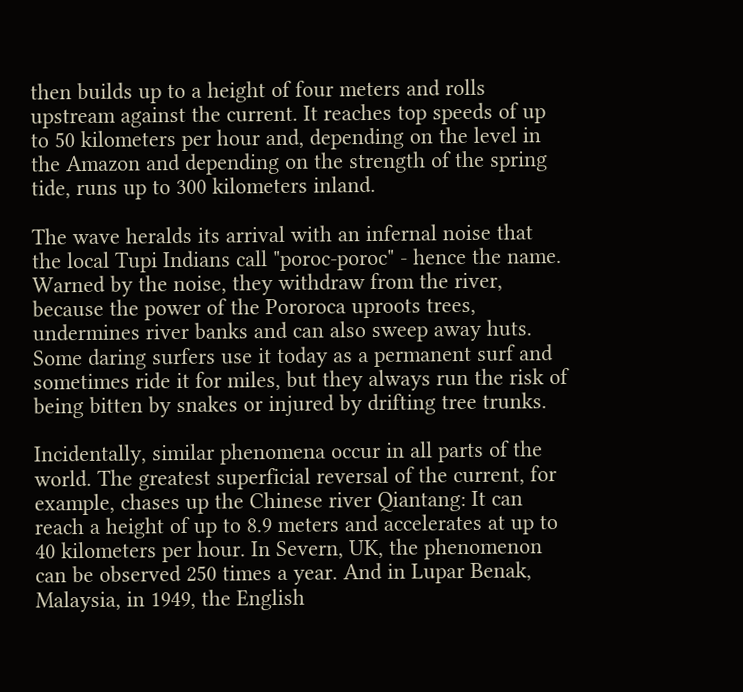then builds up to a height of four meters and rolls upstream against the current. It reaches top speeds of up to 50 kilometers per hour and, depending on the level in the Amazon and depending on the strength of the spring tide, runs up to 300 kilometers inland.

The wave heralds its arrival with an infernal noise that the local Tupi Indians call "poroc-poroc" - hence the name. Warned by the noise, they withdraw from the river, because the power of the Pororoca uproots trees, undermines river banks and can also sweep away huts. Some daring surfers use it today as a permanent surf and sometimes ride it for miles, but they always run the risk of being bitten by snakes or injured by drifting tree trunks.

Incidentally, similar phenomena occur in all parts of the world. The greatest superficial reversal of the current, for example, chases up the Chinese river Qiantang: It can reach a height of up to 8.9 meters and accelerates at up to 40 kilometers per hour. In Severn, UK, the phenomenon can be observed 250 times a year. And in Lupar Benak, Malaysia, in 1949, the English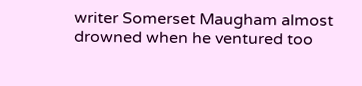writer Somerset Maugham almost drowned when he ventured too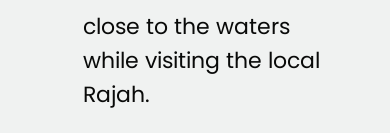close to the waters while visiting the local Rajah.